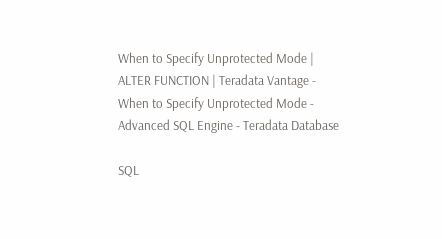When to Specify Unprotected Mode | ALTER FUNCTION | Teradata Vantage - When to Specify Unprotected Mode - Advanced SQL Engine - Teradata Database

SQL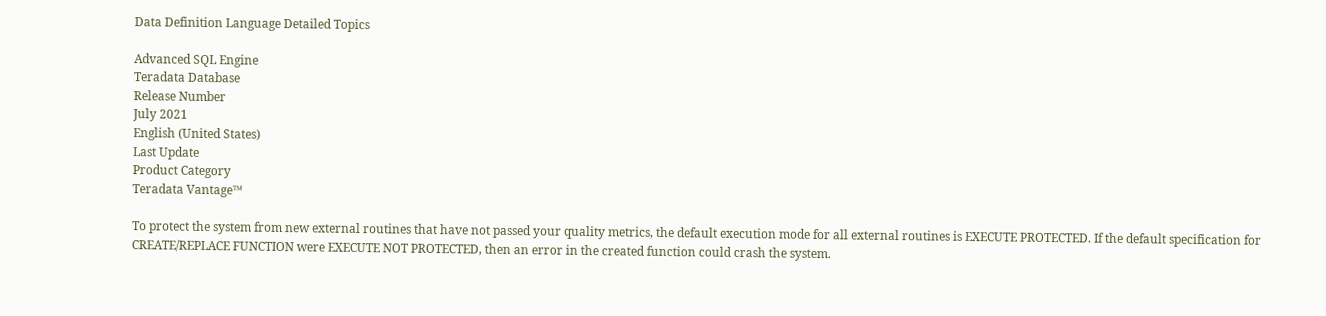Data Definition Language Detailed Topics

Advanced SQL Engine
Teradata Database
Release Number
July 2021
English (United States)
Last Update
Product Category
Teradata Vantage™

To protect the system from new external routines that have not passed your quality metrics, the default execution mode for all external routines is EXECUTE PROTECTED. If the default specification for CREATE/REPLACE FUNCTION were EXECUTE NOT PROTECTED, then an error in the created function could crash the system.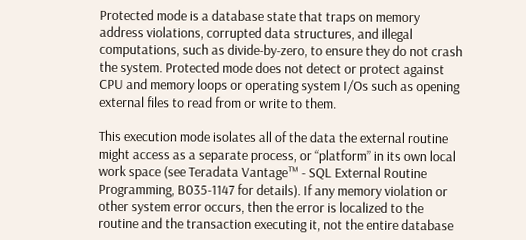Protected mode is a database state that traps on memory address violations, corrupted data structures, and illegal computations, such as divide-by-zero, to ensure they do not crash the system. Protected mode does not detect or protect against CPU and memory loops or operating system I/Os such as opening external files to read from or write to them.

This execution mode isolates all of the data the external routine might access as a separate process, or “platform” in its own local work space (see Teradata Vantage™ - SQL External Routine Programming, B035-1147 for details). If any memory violation or other system error occurs, then the error is localized to the routine and the transaction executing it, not the entire database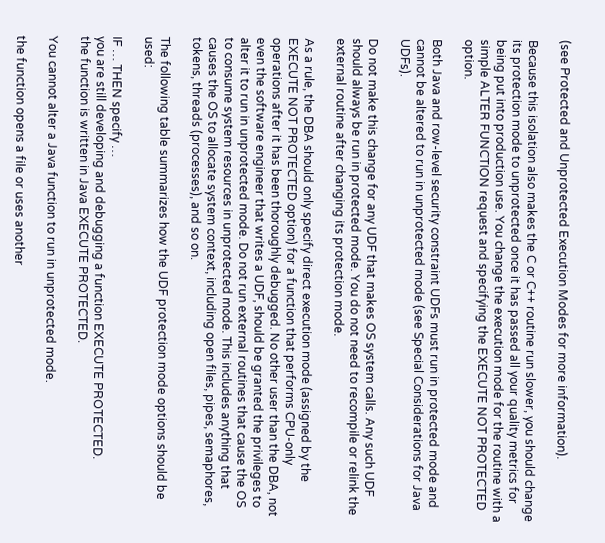(see Protected and Unprotected Execution Modes for more information).

Because this isolation also makes the C or C++ routine run slower, you should change its protection mode to unprotected once it has passed all your quality metrics for being put into production use. You change the execution mode for the routine with a simple ALTER FUNCTION request and specifying the EXECUTE NOT PROTECTED option.

Both Java and row-level security constraint UDFs must run in protected mode and cannot be altered to run in unprotected mode (see Special Considerations for Java UDFs).

Do not make this change for any UDF that makes OS system calls. Any such UDF should always be run in protected mode. You do not need to recompile or relink the external routine after changing its protection mode.

As a rule, the DBA should only specify direct execution mode (assigned by the EXECUTE NOT PROTECTED option) for a function that performs CPU-only operations after it has been thoroughly debugged. No other user than the DBA, not even the software engineer that writes a UDF, should be granted the privileges to alter it to run in unprotected mode. Do not run external routines that cause the OS to consume system resources in unprotected mode. This includes anything that causes the OS to allocate system context, including open files, pipes, semaphores, tokens, threads (processes), and so on.

The following table summarizes how the UDF protection mode options should be used:

IF … THEN specify …
you are still developing and debugging a function EXECUTE PROTECTED.
the function is written in Java EXECUTE PROTECTED.

You cannot alter a Java function to run in unprotected mode.

the function opens a file or uses another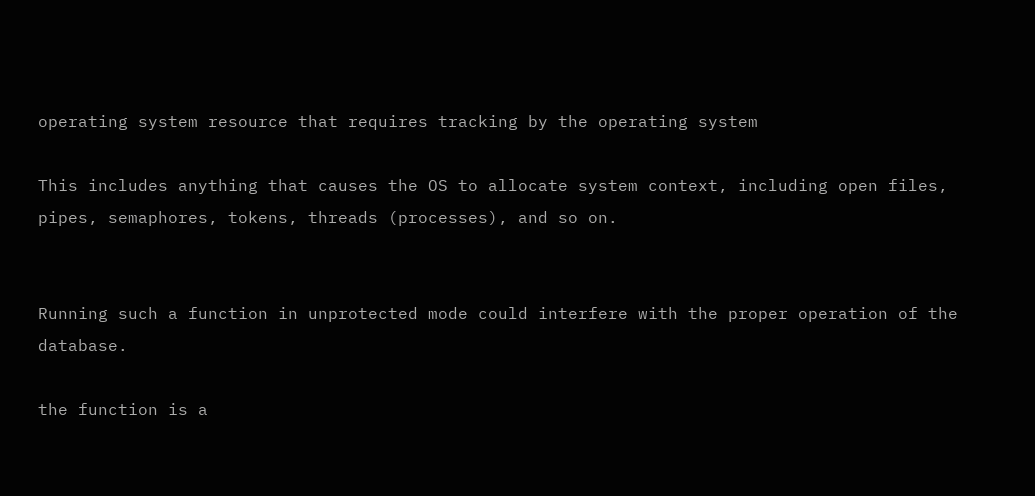operating system resource that requires tracking by the operating system

This includes anything that causes the OS to allocate system context, including open files, pipes, semaphores, tokens, threads (processes), and so on.


Running such a function in unprotected mode could interfere with the proper operation of the database.

the function is a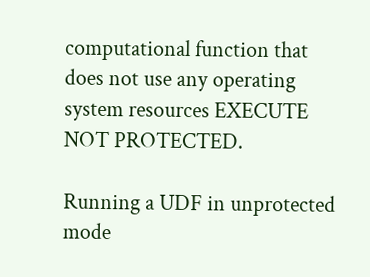computational function that does not use any operating system resources EXECUTE NOT PROTECTED.

Running a UDF in unprotected mode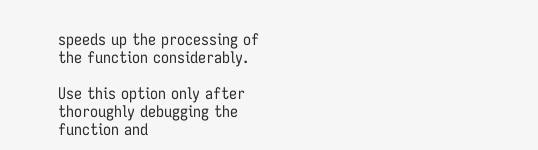speeds up the processing of the function considerably.

Use this option only after thoroughly debugging the function and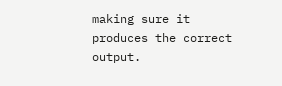making sure it produces the correct output.